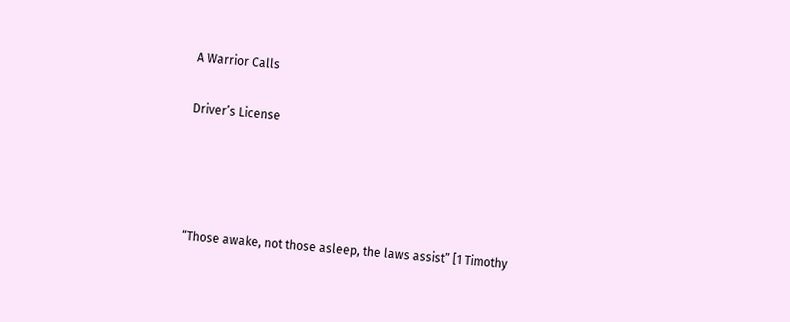A Warrior Calls

Driver’s License




“Those awake, not those asleep, the laws assist” [1 Timothy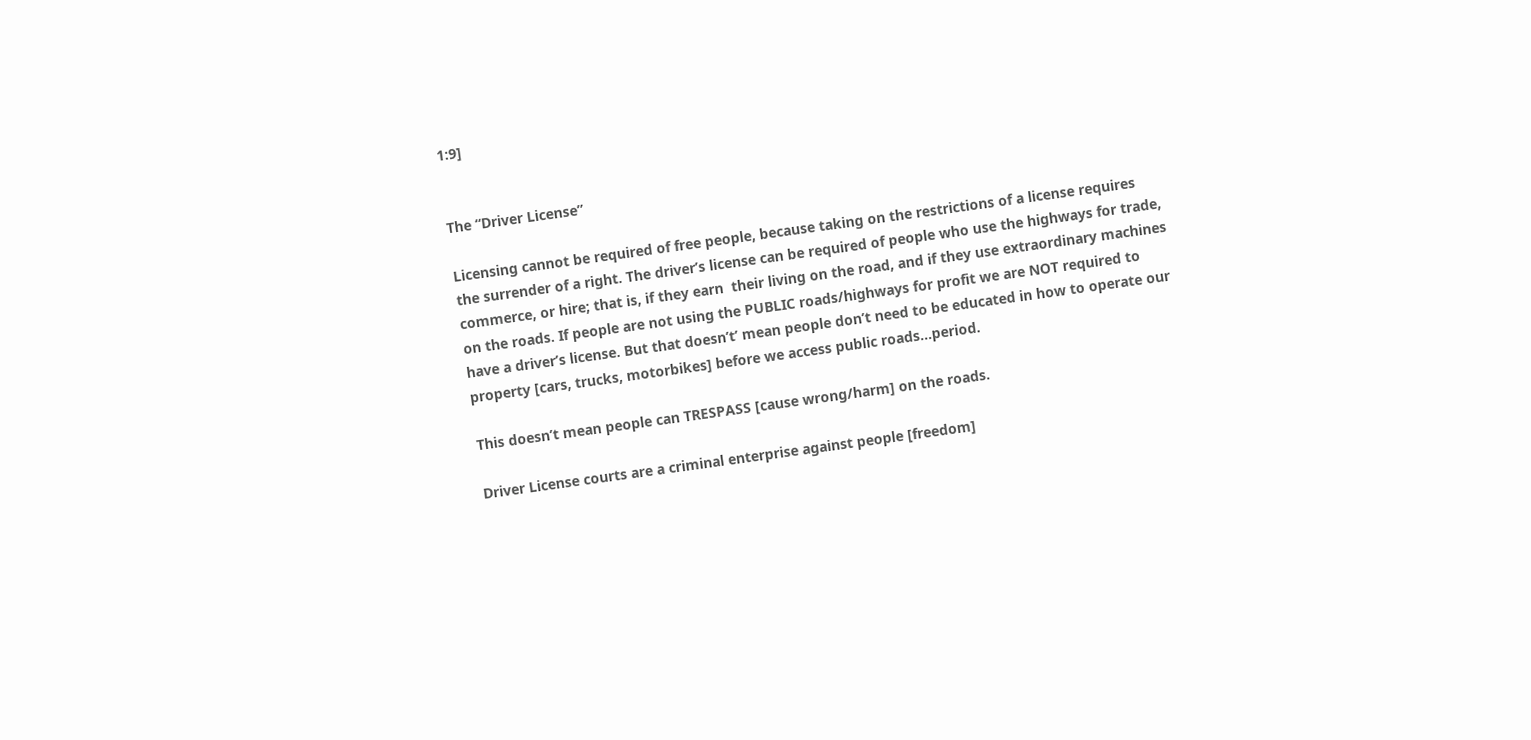1:9]


The “Driver License”

Licensing cannot be required of free people, because taking on the restrictions of a license requires the surrender of a right. The driver’s license can be required of people who use the highways for trade, commerce, or hire; that is, if they earn  their living on the road, and if they use extraordinary machines on the roads. If people are not using the PUBLIC roads/highways for profit we are NOT required to have a driver’s license. But that doesn’t’ mean people don’t need to be educated in how to operate our property [cars, trucks, motorbikes] before we access public roads…period.

This doesn’t mean people can TRESPASS [cause wrong/harm] on the roads.

Driver License courts are a criminal enterprise against people [freedom]